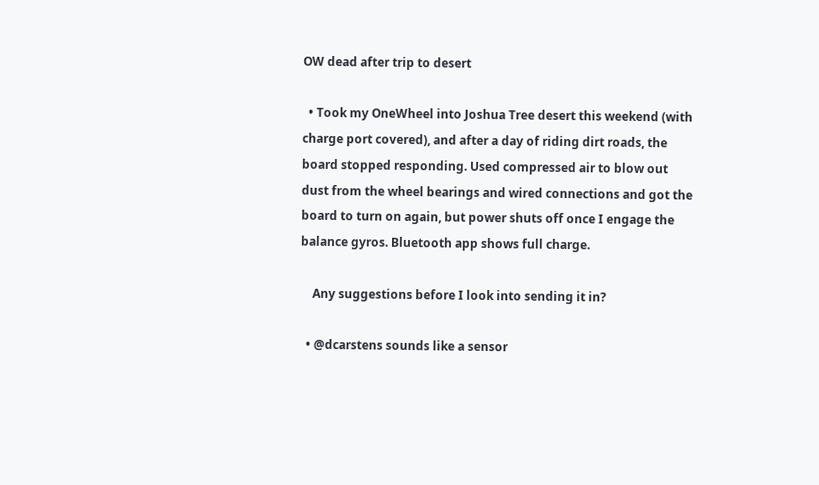OW dead after trip to desert

  • Took my OneWheel into Joshua Tree desert this weekend (with charge port covered), and after a day of riding dirt roads, the board stopped responding. Used compressed air to blow out dust from the wheel bearings and wired connections and got the board to turn on again, but power shuts off once I engage the balance gyros. Bluetooth app shows full charge.

    Any suggestions before I look into sending it in?

  • @dcarstens sounds like a sensor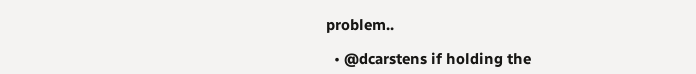problem..

  • @dcarstens if holding the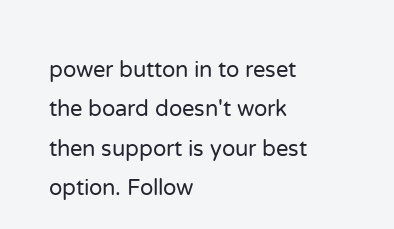power button in to reset the board doesn't work then support is your best option. Follow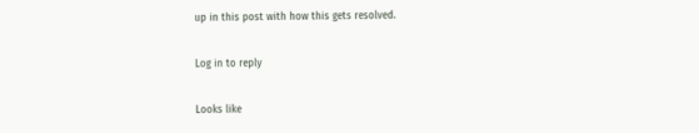up in this post with how this gets resolved.

Log in to reply

Looks like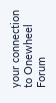your connection to Onewheel Forum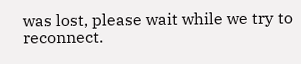was lost, please wait while we try to reconnect.